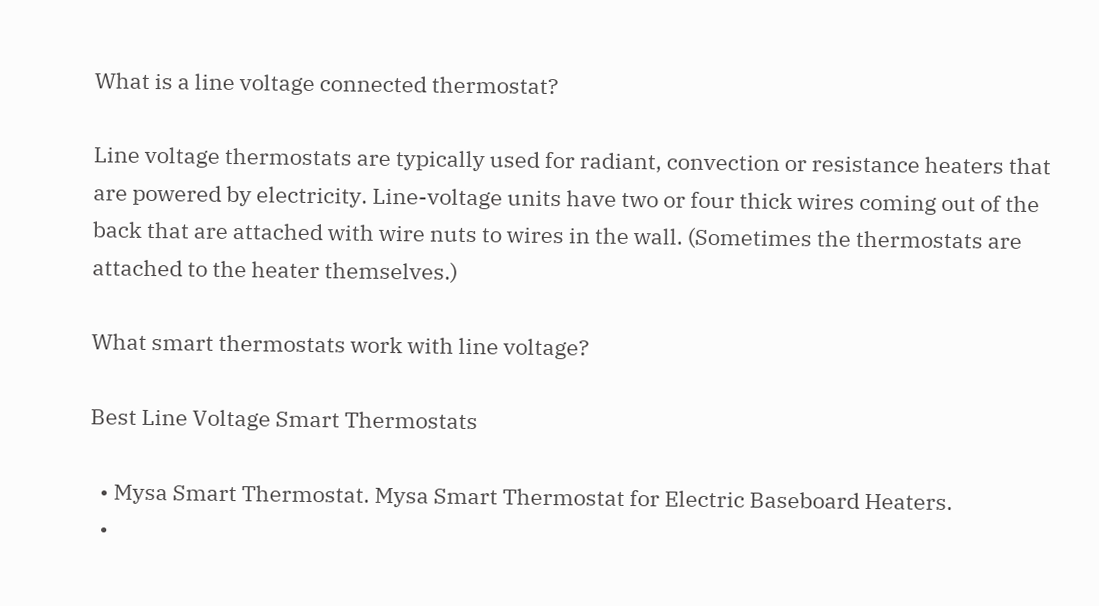What is a line voltage connected thermostat?

Line voltage thermostats are typically used for radiant, convection or resistance heaters that are powered by electricity. Line-voltage units have two or four thick wires coming out of the back that are attached with wire nuts to wires in the wall. (Sometimes the thermostats are attached to the heater themselves.)

What smart thermostats work with line voltage?

Best Line Voltage Smart Thermostats

  • Mysa Smart Thermostat. Mysa Smart Thermostat for Electric Baseboard Heaters.
  •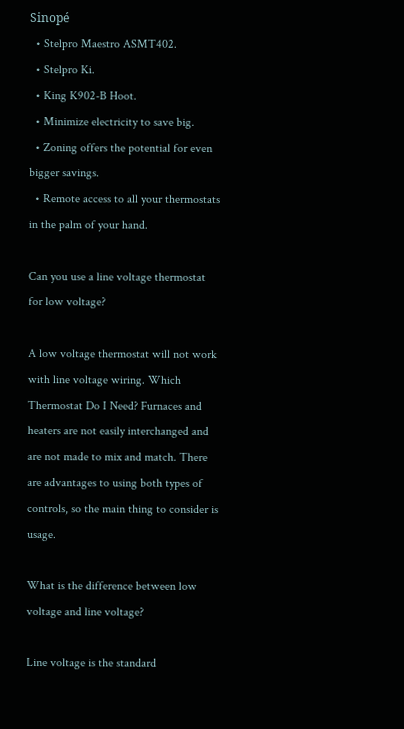Sinopé
  • Stelpro Maestro ASMT402.
  • Stelpro Ki.
  • King K902-B Hoot.
  • Minimize electricity to save big.
  • Zoning offers the potential for even bigger savings.
  • Remote access to all your thermostats in the palm of your hand.

Can you use a line voltage thermostat for low voltage?

A low voltage thermostat will not work with line voltage wiring. Which Thermostat Do I Need? Furnaces and heaters are not easily interchanged and are not made to mix and match. There are advantages to using both types of controls, so the main thing to consider is usage.

What is the difference between low voltage and line voltage?

Line voltage is the standard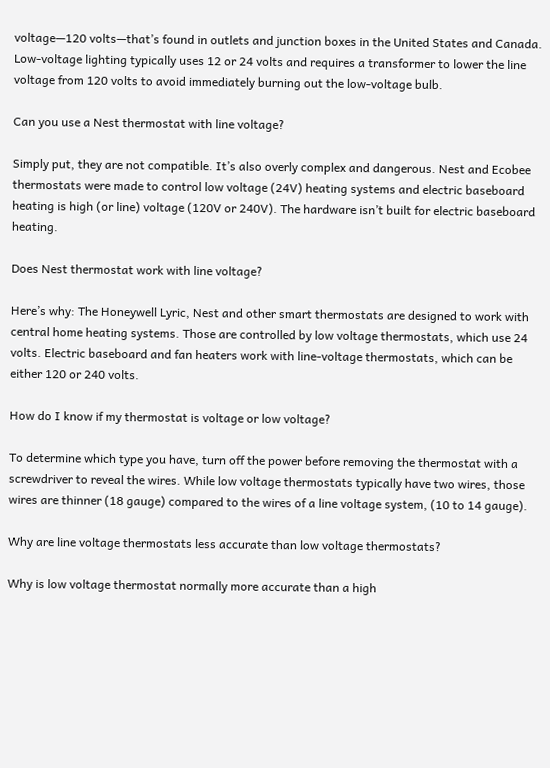voltage—120 volts—that’s found in outlets and junction boxes in the United States and Canada. Low-voltage lighting typically uses 12 or 24 volts and requires a transformer to lower the line voltage from 120 volts to avoid immediately burning out the low-voltage bulb.

Can you use a Nest thermostat with line voltage?

Simply put, they are not compatible. It’s also overly complex and dangerous. Nest and Ecobee thermostats were made to control low voltage (24V) heating systems and electric baseboard heating is high (or line) voltage (120V or 240V). The hardware isn’t built for electric baseboard heating.

Does Nest thermostat work with line voltage?

Here’s why: The Honeywell Lyric, Nest and other smart thermostats are designed to work with central home heating systems. Those are controlled by low voltage thermostats, which use 24 volts. Electric baseboard and fan heaters work with line-voltage thermostats, which can be either 120 or 240 volts.

How do I know if my thermostat is voltage or low voltage?

To determine which type you have, turn off the power before removing the thermostat with a screwdriver to reveal the wires. While low voltage thermostats typically have two wires, those wires are thinner (18 gauge) compared to the wires of a line voltage system, (10 to 14 gauge).

Why are line voltage thermostats less accurate than low voltage thermostats?

Why is low voltage thermostat normally more accurate than a high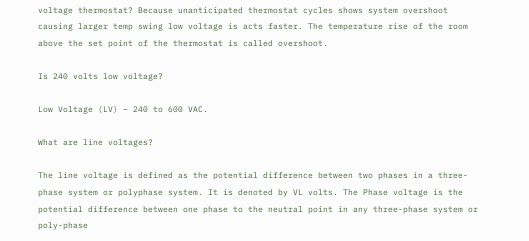voltage thermostat? Because unanticipated thermostat cycles shows system overshoot causing larger temp swing low voltage is acts faster. The temperature rise of the room above the set point of the thermostat is called overshoot.

Is 240 volts low voltage?

Low Voltage (LV) – 240 to 600 VAC.

What are line voltages?

The line voltage is defined as the potential difference between two phases in a three-phase system or polyphase system. It is denoted by VL volts. The Phase voltage is the potential difference between one phase to the neutral point in any three-phase system or poly-phase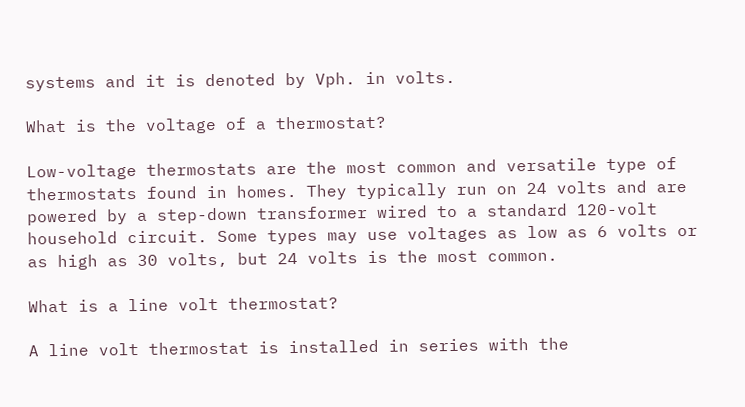systems and it is denoted by Vph. in volts.

What is the voltage of a thermostat?

Low-voltage thermostats are the most common and versatile type of thermostats found in homes. They typically run on 24 volts and are powered by a step-down transformer wired to a standard 120-volt household circuit. Some types may use voltages as low as 6 volts or as high as 30 volts, but 24 volts is the most common.

What is a line volt thermostat?

A line volt thermostat is installed in series with the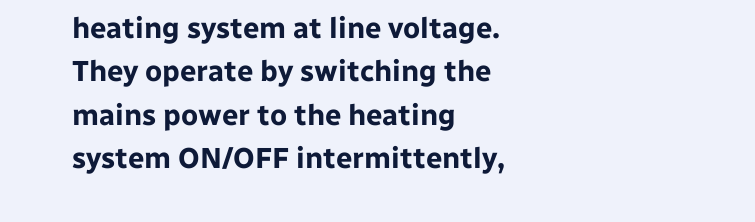heating system at line voltage. They operate by switching the mains power to the heating system ON/OFF intermittently,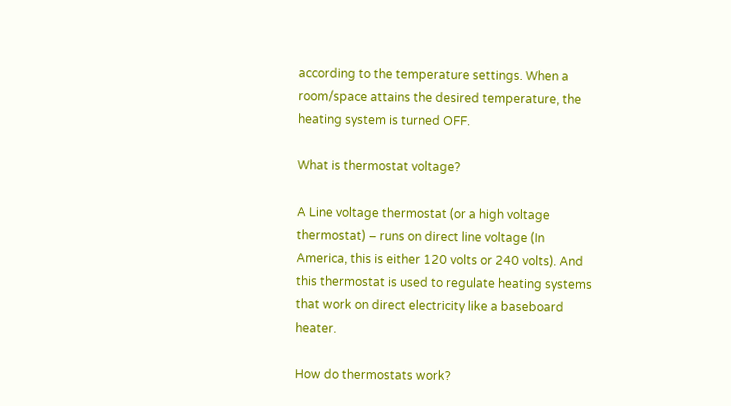according to the temperature settings. When a room/space attains the desired temperature, the heating system is turned OFF.

What is thermostat voltage?

A Line voltage thermostat (or a high voltage thermostat) – runs on direct line voltage (In America, this is either 120 volts or 240 volts). And this thermostat is used to regulate heating systems that work on direct electricity like a baseboard heater.

How do thermostats work?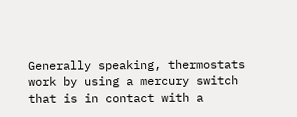Generally speaking, thermostats work by using a mercury switch that is in contact with a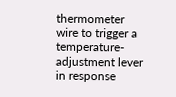thermometer wire to trigger a temperature-adjustment lever in response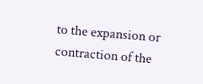to the expansion or contraction of the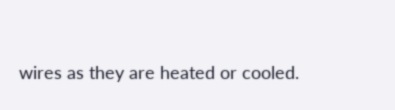wires as they are heated or cooled.